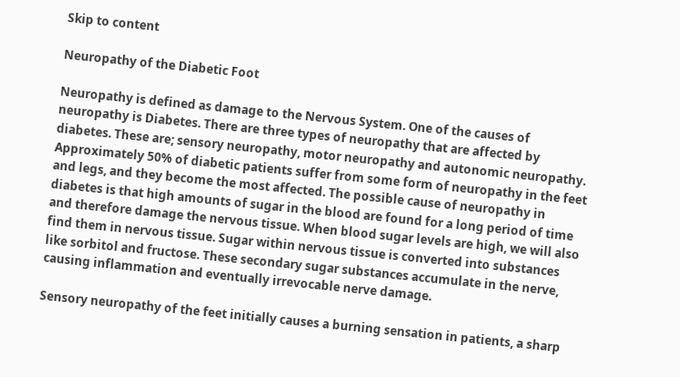Skip to content

Neuropathy of the Diabetic Foot

Neuropathy is defined as damage to the Nervous System. One of the causes of neuropathy is Diabetes. There are three types of neuropathy that are affected by diabetes. These are; sensory neuropathy, motor neuropathy and autonomic neuropathy. Approximately 50% of diabetic patients suffer from some form of neuropathy in the feet and legs, and they become the most affected. The possible cause of neuropathy in diabetes is that high amounts of sugar in the blood are found for a long period of time and therefore damage the nervous tissue. When blood sugar levels are high, we will also find them in nervous tissue. Sugar within nervous tissue is converted into substances like sorbitol and fructose. These secondary sugar substances accumulate in the nerve, causing inflammation and eventually irrevocable nerve damage.

Sensory neuropathy of the feet initially causes a burning sensation in patients, a sharp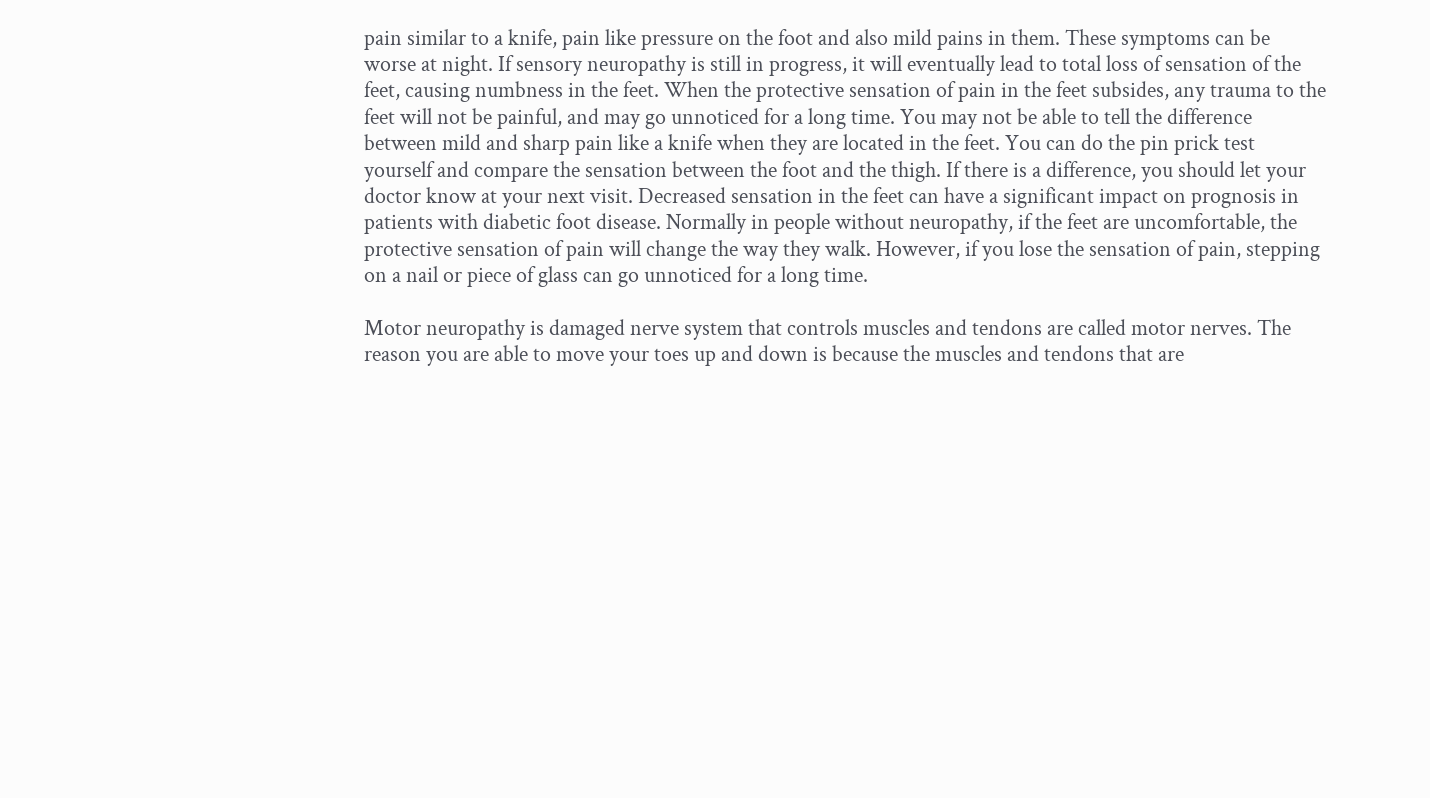pain similar to a knife, pain like pressure on the foot and also mild pains in them. These symptoms can be worse at night. If sensory neuropathy is still in progress, it will eventually lead to total loss of sensation of the feet, causing numbness in the feet. When the protective sensation of pain in the feet subsides, any trauma to the feet will not be painful, and may go unnoticed for a long time. You may not be able to tell the difference between mild and sharp pain like a knife when they are located in the feet. You can do the pin prick test yourself and compare the sensation between the foot and the thigh. If there is a difference, you should let your doctor know at your next visit. Decreased sensation in the feet can have a significant impact on prognosis in patients with diabetic foot disease. Normally in people without neuropathy, if the feet are uncomfortable, the protective sensation of pain will change the way they walk. However, if you lose the sensation of pain, stepping on a nail or piece of glass can go unnoticed for a long time.

Motor neuropathy is damaged nerve system that controls muscles and tendons are called motor nerves. The reason you are able to move your toes up and down is because the muscles and tendons that are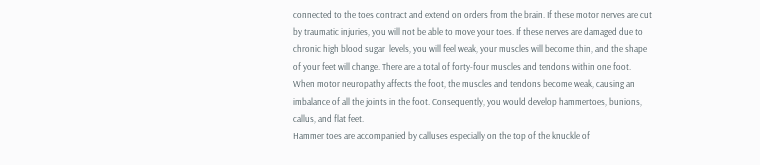connected to the toes contract and extend on orders from the brain. If these motor nerves are cut  by traumatic injuries, you will not be able to move your toes. If these nerves are damaged due to chronic high blood sugar  levels, you will feel weak, your muscles will become thin, and the shape of your feet will change. There are a total of forty-four muscles and tendons within one foot. When motor neuropathy affects the foot, the muscles and tendons become weak, causing an imbalance of all the joints in the foot. Consequently, you would develop hammertoes, bunions, callus, and flat feet.
Hammer toes are accompanied by calluses especially on the top of the knuckle of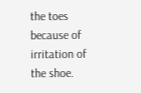the toes because of irritation of the shoe.